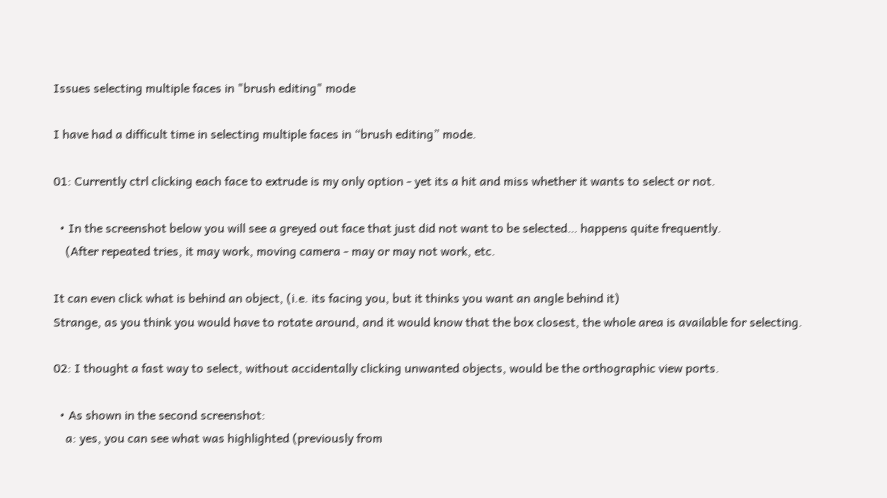Issues selecting multiple faces in "brush editing" mode

I have had a difficult time in selecting multiple faces in “brush editing” mode.

01: Currently ctrl clicking each face to extrude is my only option - yet its a hit and miss whether it wants to select or not.

  • In the screenshot below you will see a greyed out face that just did not want to be selected… happens quite frequently.
    (After repeated tries, it may work, moving camera - may or may not work, etc.

It can even click what is behind an object, (i.e. its facing you, but it thinks you want an angle behind it)
Strange, as you think you would have to rotate around, and it would know that the box closest, the whole area is available for selecting.

02: I thought a fast way to select, without accidentally clicking unwanted objects, would be the orthographic view ports.

  • As shown in the second screenshot:
    a: yes, you can see what was highlighted (previously from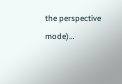the perspective mode)…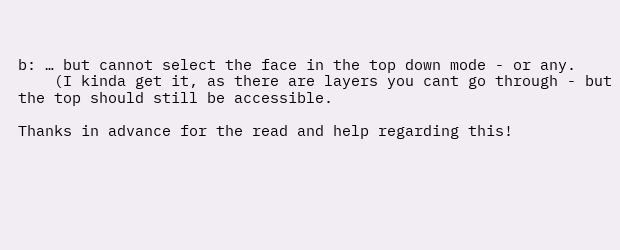b: … but cannot select the face in the top down mode - or any.
    (I kinda get it, as there are layers you cant go through - but the top should still be accessible.

Thanks in advance for the read and help regarding this!